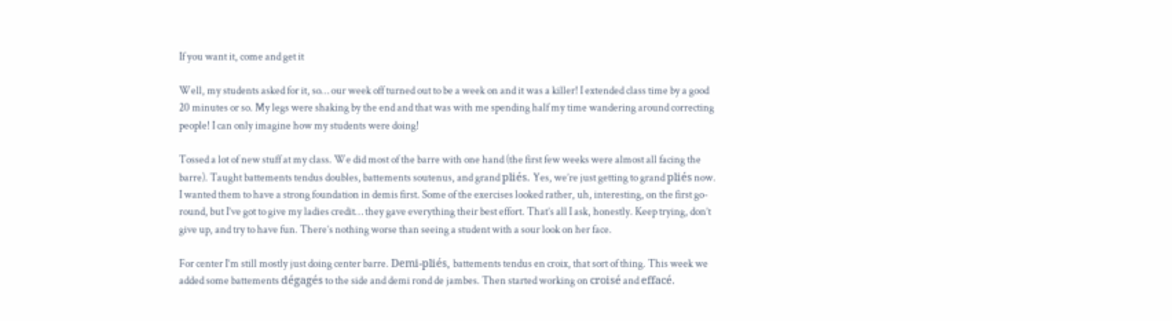If you want it, come and get it

Well, my students asked for it, so… our week off turned out to be a week on and it was a killer! I extended class time by a good 20 minutes or so. My legs were shaking by the end and that was with me spending half my time wandering around correcting people! I can only imagine how my students were doing!

Tossed a lot of new stuff at my class. We did most of the barre with one hand (the first few weeks were almost all facing the barre). Taught battements tendus doubles, battements soutenus, and grand pliés. Yes, we’re just getting to grand pliés now. I wanted them to have a strong foundation in demis first. Some of the exercises looked rather, uh, interesting, on the first go-round, but I’ve got to give my ladies credit… they gave everything their best effort. That’s all I ask, honestly. Keep trying, don’t give up, and try to have fun. There’s nothing worse than seeing a student with a sour look on her face.

For center I’m still mostly just doing center barre. Demi-pliés, battements tendus en croix, that sort of thing. This week we added some battements dégagés to the side and demi rond de jambes. Then started working on croisé and effacé.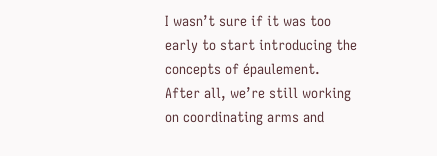I wasn’t sure if it was too early to start introducing the concepts of épaulement. After all, we’re still working on coordinating arms and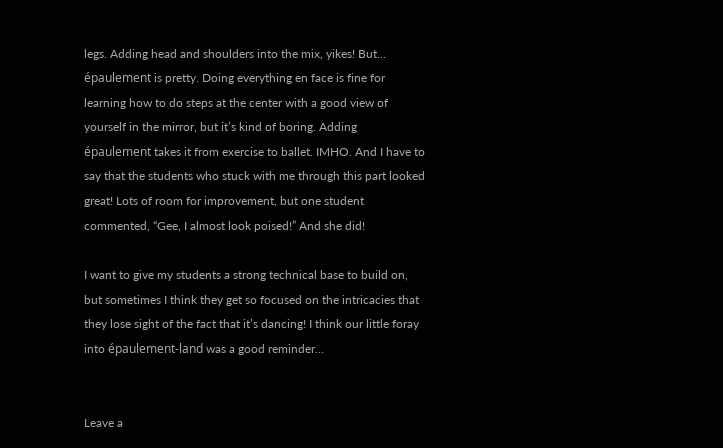legs. Adding head and shoulders into the mix, yikes! But… épaulement is pretty. Doing everything en face is fine for learning how to do steps at the center with a good view of yourself in the mirror, but it’s kind of boring. Adding épaulement takes it from exercise to ballet. IMHO. And I have to say that the students who stuck with me through this part looked great! Lots of room for improvement, but one student commented, “Gee, I almost look poised!” And she did!

I want to give my students a strong technical base to build on, but sometimes I think they get so focused on the intricacies that they lose sight of the fact that it’s dancing! I think our little foray into épaulement-land was a good reminder…


Leave a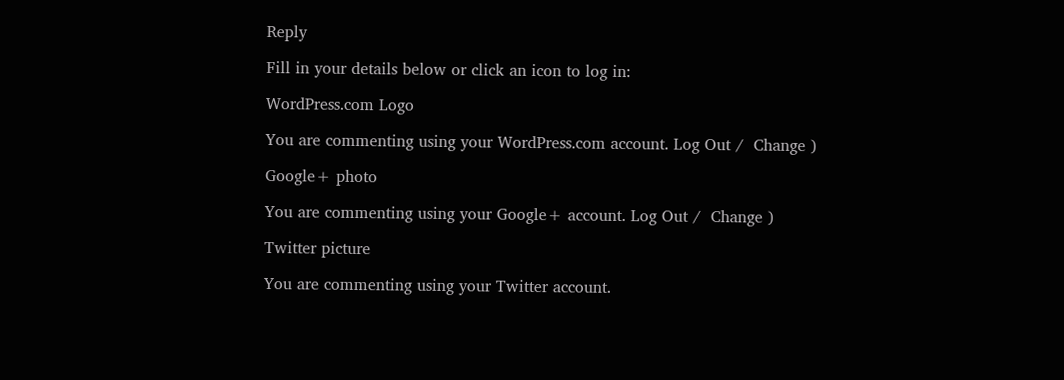Reply

Fill in your details below or click an icon to log in:

WordPress.com Logo

You are commenting using your WordPress.com account. Log Out /  Change )

Google+ photo

You are commenting using your Google+ account. Log Out /  Change )

Twitter picture

You are commenting using your Twitter account.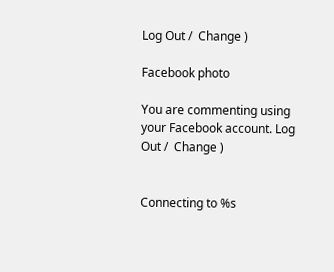Log Out /  Change )

Facebook photo

You are commenting using your Facebook account. Log Out /  Change )


Connecting to %s